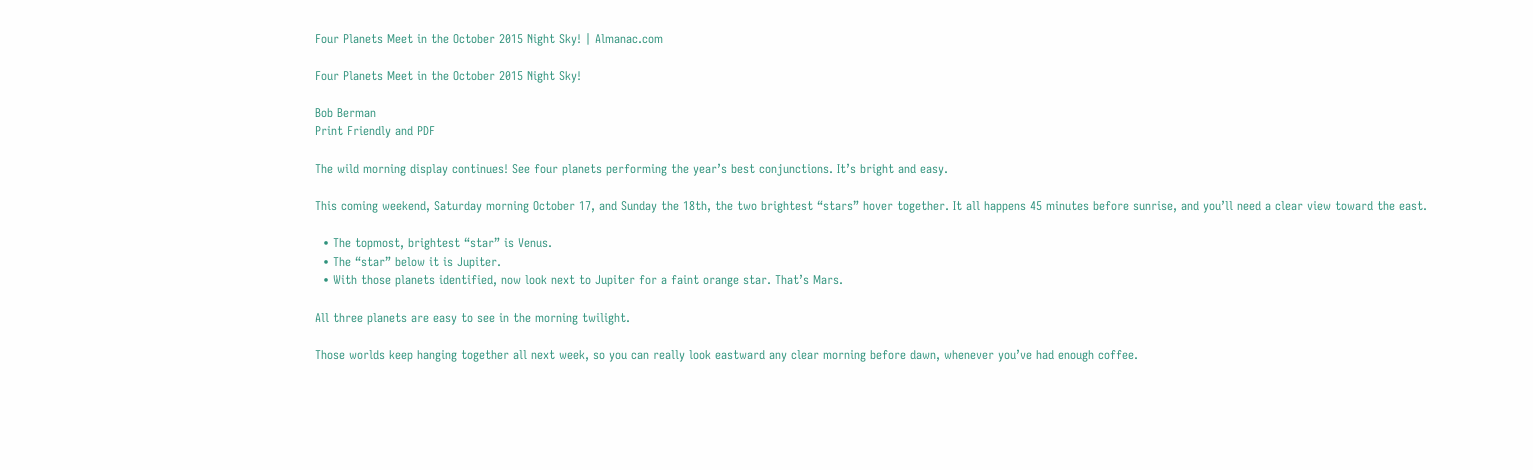Four Planets Meet in the October 2015 Night Sky! | Almanac.com

Four Planets Meet in the October 2015 Night Sky!

Bob Berman
Print Friendly and PDF

The wild morning display continues! See four planets performing the year’s best conjunctions. It’s bright and easy.

This coming weekend, Saturday morning October 17, and Sunday the 18th, the two brightest “stars” hover together. It all happens 45 minutes before sunrise, and you’ll need a clear view toward the east.

  • The topmost, brightest “star” is Venus.
  • The “star” below it is Jupiter.
  • With those planets identified, now look next to Jupiter for a faint orange star. That’s Mars.

All three planets are easy to see in the morning twilight.

Those worlds keep hanging together all next week, so you can really look eastward any clear morning before dawn, whenever you’ve had enough coffee.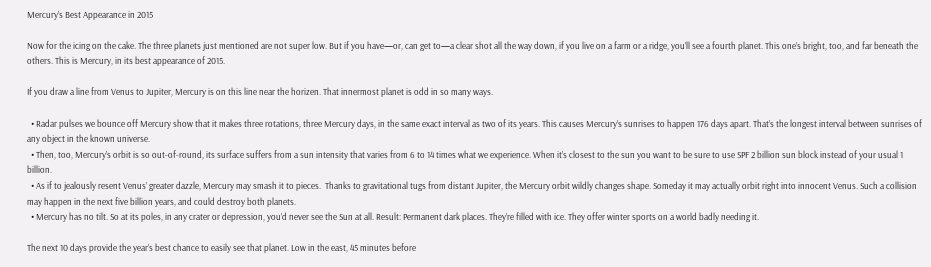Mercury’s Best Appearance in 2015

Now for the icing on the cake. The three planets just mentioned are not super low. But if you have—or, can get to—a clear shot all the way down, if you live on a farm or a ridge, you’ll see a fourth planet. This one’s bright, too, and far beneath the others. This is Mercury, in its best appearance of 2015.

If you draw a line from Venus to Jupiter, Mercury is on this line near the horizen. That innermost planet is odd in so many ways.

  • Radar pulses we bounce off Mercury show that it makes three rotations, three Mercury days, in the same exact interval as two of its years. This causes Mercury’s sunrises to happen 176 days apart. That’s the longest interval between sunrises of any object in the known universe.
  • Then, too, Mercury’s orbit is so out-of-round, its surface suffers from a sun intensity that varies from 6 to 14 times what we experience. When it’s closest to the sun you want to be sure to use SPF 2 billion sun block instead of your usual 1 billion.
  • As if to jealously resent Venus’ greater dazzle, Mercury may smash it to pieces.  Thanks to gravitational tugs from distant Jupiter, the Mercury orbit wildly changes shape. Someday it may actually orbit right into innocent Venus. Such a collision may happen in the next five billion years, and could destroy both planets.
  • Mercury has no tilt. So at its poles, in any crater or depression, you’d never see the Sun at all. Result: Permanent dark places. They’re filled with ice. They offer winter sports on a world badly needing it.

The next 10 days provide the year’s best chance to easily see that planet. Low in the east, 45 minutes before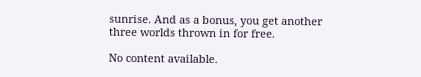sunrise. And as a bonus, you get another three worlds thrown in for free.

No content available.